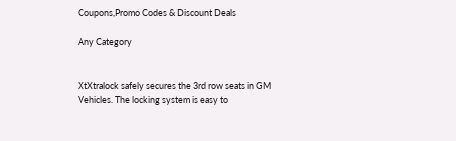Coupons,Promo Codes & Discount Deals

Any Category


XtXtralock safely secures the 3rd row seats in GM Vehicles. The locking system is easy to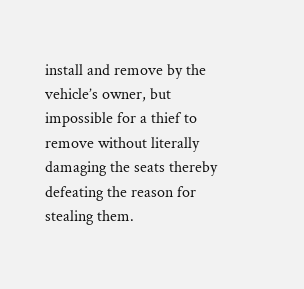install and remove by the vehicle’s owner, but impossible for a thief to remove without literally damaging the seats thereby defeating the reason for stealing them.